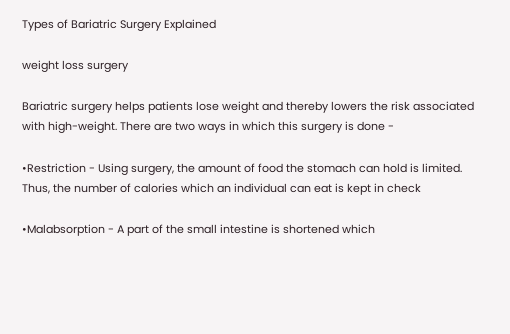Types of Bariatric Surgery Explained

weight loss surgery

Bariatric surgery helps patients lose weight and thereby lowers the risk associated with high-weight. There are two ways in which this surgery is done -

•Restriction - Using surgery, the amount of food the stomach can hold is limited. Thus, the number of calories which an individual can eat is kept in check

•Malabsorption - A part of the small intestine is shortened which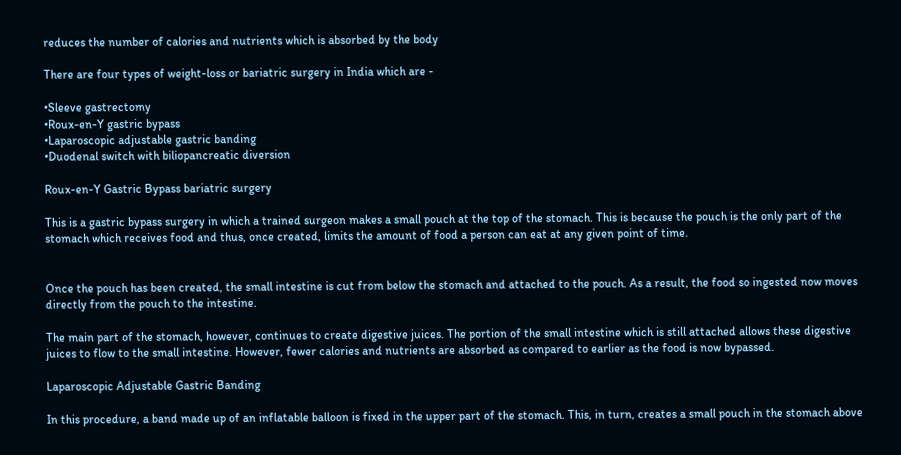reduces the number of calories and nutrients which is absorbed by the body

There are four types of weight-loss or bariatric surgery in India which are -

•Sleeve gastrectomy
•Roux-en-Y gastric bypass
•Laparoscopic adjustable gastric banding
•Duodenal switch with biliopancreatic diversion

Roux-en-Y Gastric Bypass bariatric surgery

This is a gastric bypass surgery in which a trained surgeon makes a small pouch at the top of the stomach. This is because the pouch is the only part of the stomach which receives food and thus, once created, limits the amount of food a person can eat at any given point of time.


Once the pouch has been created, the small intestine is cut from below the stomach and attached to the pouch. As a result, the food so ingested now moves directly from the pouch to the intestine.

The main part of the stomach, however, continues to create digestive juices. The portion of the small intestine which is still attached allows these digestive juices to flow to the small intestine. However, fewer calories and nutrients are absorbed as compared to earlier as the food is now bypassed.

Laparoscopic Adjustable Gastric Banding

In this procedure, a band made up of an inflatable balloon is fixed in the upper part of the stomach. This, in turn, creates a small pouch in the stomach above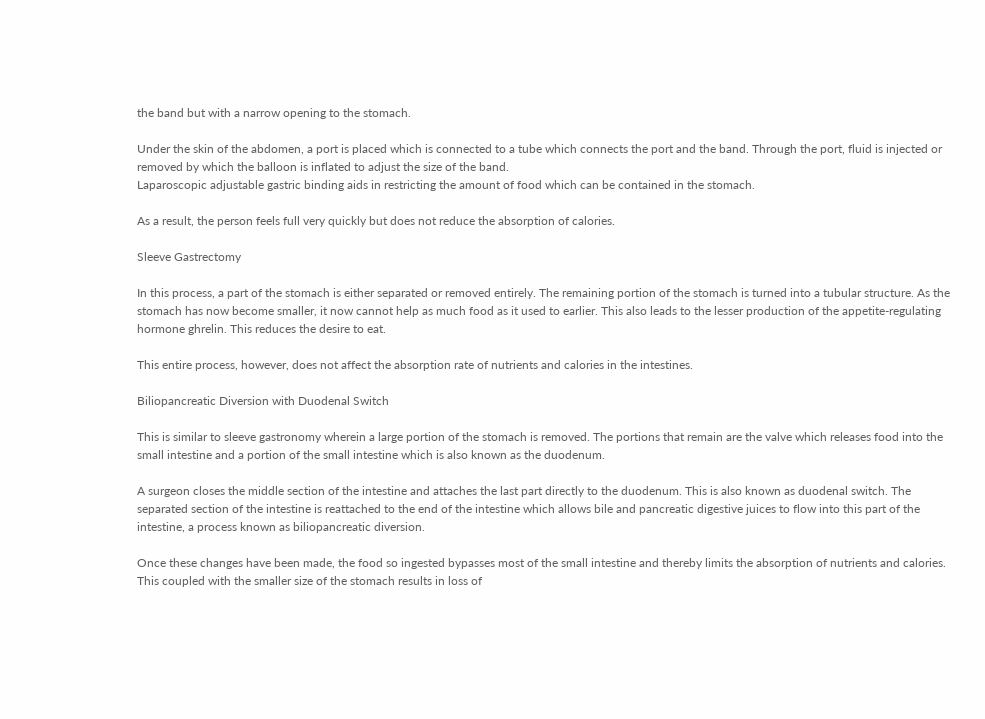the band but with a narrow opening to the stomach.

Under the skin of the abdomen, a port is placed which is connected to a tube which connects the port and the band. Through the port, fluid is injected or removed by which the balloon is inflated to adjust the size of the band.
Laparoscopic adjustable gastric binding aids in restricting the amount of food which can be contained in the stomach.

As a result, the person feels full very quickly but does not reduce the absorption of calories.

Sleeve Gastrectomy

In this process, a part of the stomach is either separated or removed entirely. The remaining portion of the stomach is turned into a tubular structure. As the stomach has now become smaller, it now cannot help as much food as it used to earlier. This also leads to the lesser production of the appetite-regulating hormone ghrelin. This reduces the desire to eat.

This entire process, however, does not affect the absorption rate of nutrients and calories in the intestines.

Biliopancreatic Diversion with Duodenal Switch

This is similar to sleeve gastronomy wherein a large portion of the stomach is removed. The portions that remain are the valve which releases food into the small intestine and a portion of the small intestine which is also known as the duodenum.

A surgeon closes the middle section of the intestine and attaches the last part directly to the duodenum. This is also known as duodenal switch. The separated section of the intestine is reattached to the end of the intestine which allows bile and pancreatic digestive juices to flow into this part of the intestine, a process known as biliopancreatic diversion.

Once these changes have been made, the food so ingested bypasses most of the small intestine and thereby limits the absorption of nutrients and calories. This coupled with the smaller size of the stomach results in loss of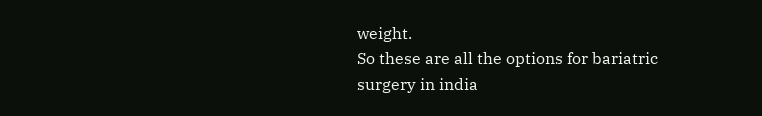weight.
So these are all the options for bariatric surgery in india